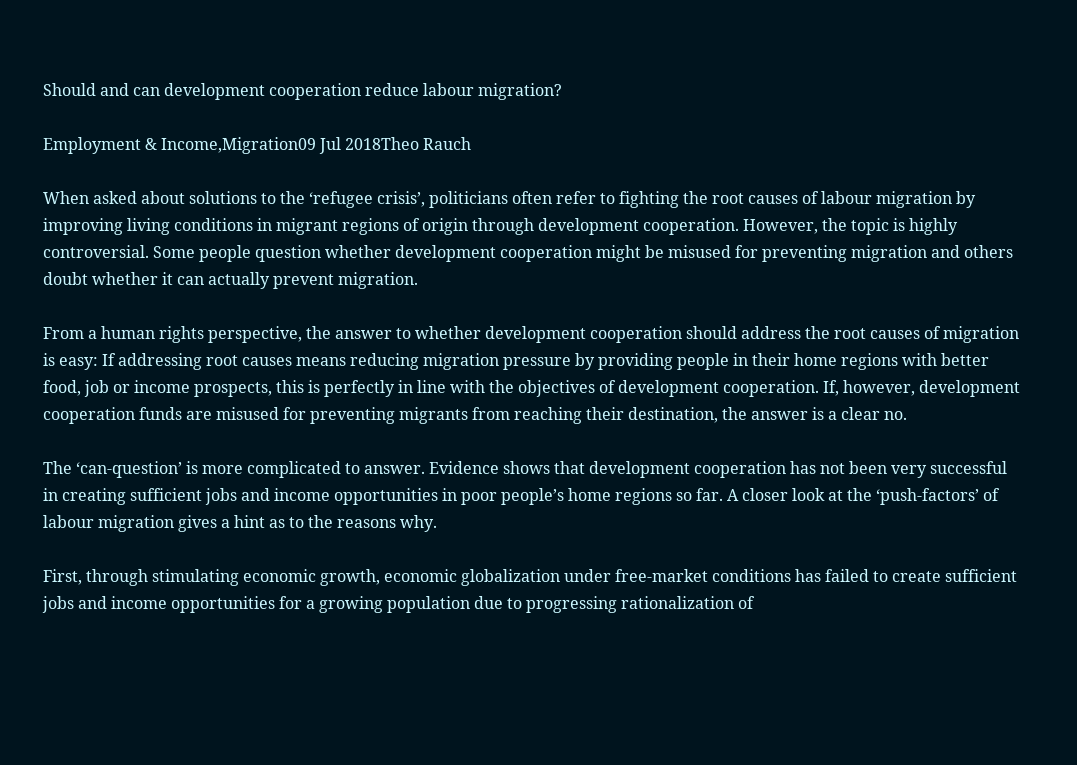Should and can development cooperation reduce labour migration?

Employment & Income,Migration09 Jul 2018Theo Rauch

When asked about solutions to the ‘refugee crisis’, politicians often refer to fighting the root causes of labour migration by improving living conditions in migrant regions of origin through development cooperation. However, the topic is highly controversial. Some people question whether development cooperation might be misused for preventing migration and others doubt whether it can actually prevent migration.

From a human rights perspective, the answer to whether development cooperation should address the root causes of migration is easy: If addressing root causes means reducing migration pressure by providing people in their home regions with better food, job or income prospects, this is perfectly in line with the objectives of development cooperation. If, however, development cooperation funds are misused for preventing migrants from reaching their destination, the answer is a clear no.

The ‘can-question’ is more complicated to answer. Evidence shows that development cooperation has not been very successful in creating sufficient jobs and income opportunities in poor people’s home regions so far. A closer look at the ‘push-factors’ of labour migration gives a hint as to the reasons why.

First, through stimulating economic growth, economic globalization under free-market conditions has failed to create sufficient jobs and income opportunities for a growing population due to progressing rationalization of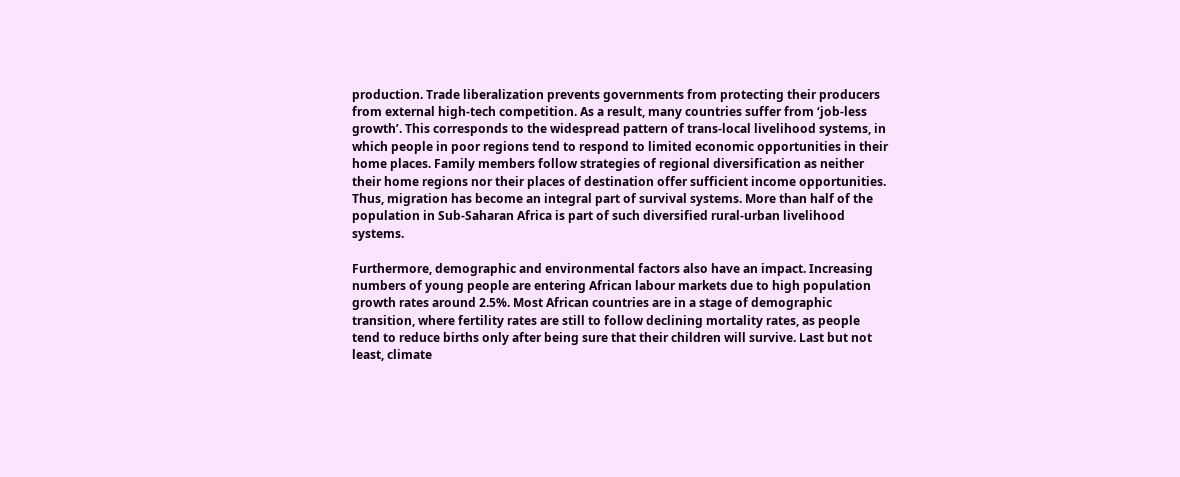production. Trade liberalization prevents governments from protecting their producers from external high-tech competition. As a result, many countries suffer from ‘job-less growth’. This corresponds to the widespread pattern of trans-local livelihood systems, in which people in poor regions tend to respond to limited economic opportunities in their home places. Family members follow strategies of regional diversification as neither their home regions nor their places of destination offer sufficient income opportunities. Thus, migration has become an integral part of survival systems. More than half of the population in Sub-Saharan Africa is part of such diversified rural-urban livelihood systems.

Furthermore, demographic and environmental factors also have an impact. Increasing numbers of young people are entering African labour markets due to high population growth rates around 2.5%. Most African countries are in a stage of demographic transition, where fertility rates are still to follow declining mortality rates, as people tend to reduce births only after being sure that their children will survive. Last but not least, climate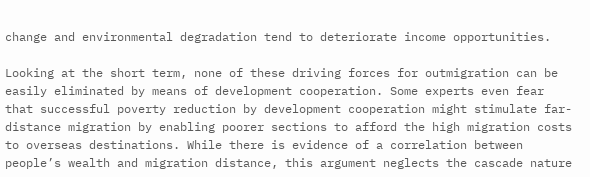change and environmental degradation tend to deteriorate income opportunities.

Looking at the short term, none of these driving forces for outmigration can be easily eliminated by means of development cooperation. Some experts even fear that successful poverty reduction by development cooperation might stimulate far-distance migration by enabling poorer sections to afford the high migration costs to overseas destinations. While there is evidence of a correlation between people’s wealth and migration distance, this argument neglects the cascade nature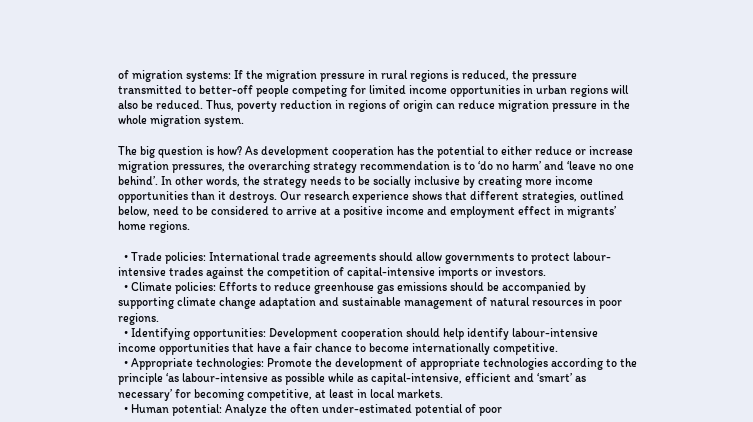of migration systems: If the migration pressure in rural regions is reduced, the pressure transmitted to better-off people competing for limited income opportunities in urban regions will also be reduced. Thus, poverty reduction in regions of origin can reduce migration pressure in the whole migration system.

The big question is how? As development cooperation has the potential to either reduce or increase migration pressures, the overarching strategy recommendation is to ‘do no harm’ and ‘leave no one behind’. In other words, the strategy needs to be socially inclusive by creating more income opportunities than it destroys. Our research experience shows that different strategies, outlined below, need to be considered to arrive at a positive income and employment effect in migrants’ home regions.

  • Trade policies: International trade agreements should allow governments to protect labour-intensive trades against the competition of capital-intensive imports or investors.
  • Climate policies: Efforts to reduce greenhouse gas emissions should be accompanied by supporting climate change adaptation and sustainable management of natural resources in poor regions.
  • Identifying opportunities: Development cooperation should help identify labour-intensive income opportunities that have a fair chance to become internationally competitive.
  • Appropriate technologies: Promote the development of appropriate technologies according to the principle ‘as labour-intensive as possible while as capital-intensive, efficient and ‘smart’ as necessary’ for becoming competitive, at least in local markets.
  • Human potential: Analyze the often under-estimated potential of poor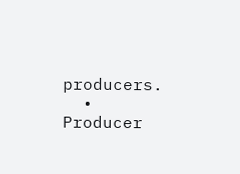producers.
  • Producer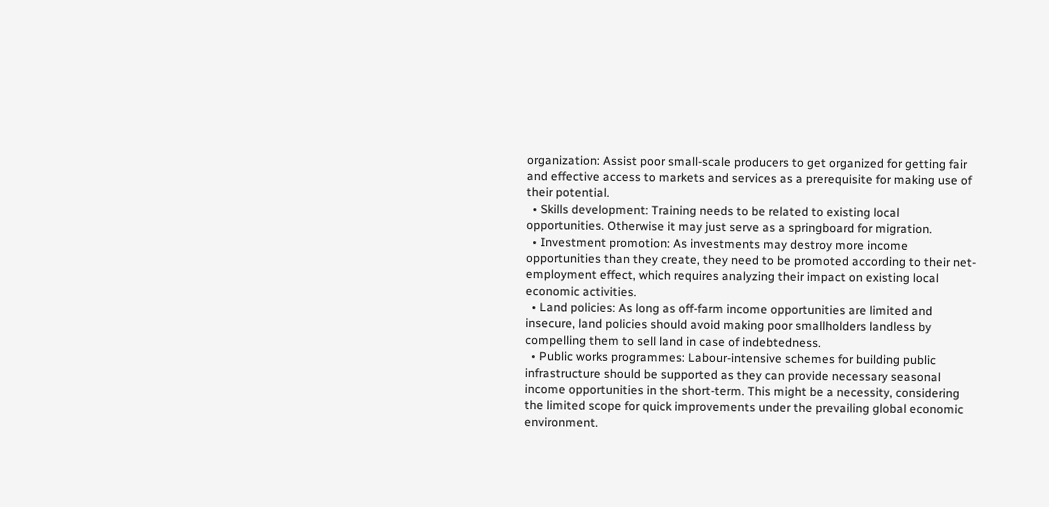organization: Assist poor small-scale producers to get organized for getting fair and effective access to markets and services as a prerequisite for making use of their potential.
  • Skills development: Training needs to be related to existing local opportunities. Otherwise it may just serve as a springboard for migration.
  • Investment promotion: As investments may destroy more income opportunities than they create, they need to be promoted according to their net-employment effect, which requires analyzing their impact on existing local economic activities.
  • Land policies: As long as off-farm income opportunities are limited and insecure, land policies should avoid making poor smallholders landless by compelling them to sell land in case of indebtedness.
  • Public works programmes: Labour-intensive schemes for building public infrastructure should be supported as they can provide necessary seasonal income opportunities in the short-term. This might be a necessity, considering the limited scope for quick improvements under the prevailing global economic environment.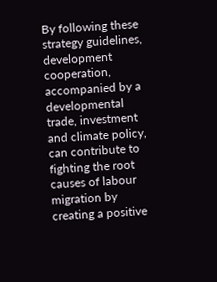By following these strategy guidelines, development cooperation, accompanied by a developmental trade, investment and climate policy, can contribute to fighting the root causes of labour migration by creating a positive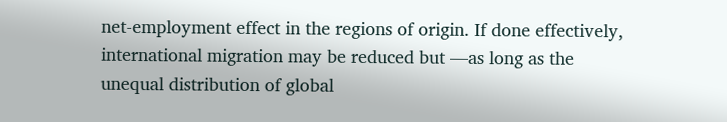net-employment effect in the regions of origin. If done effectively, international migration may be reduced but —as long as the unequal distribution of global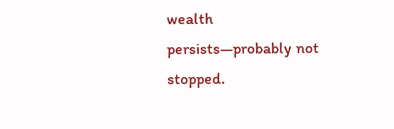wealth persists—probably not stopped.